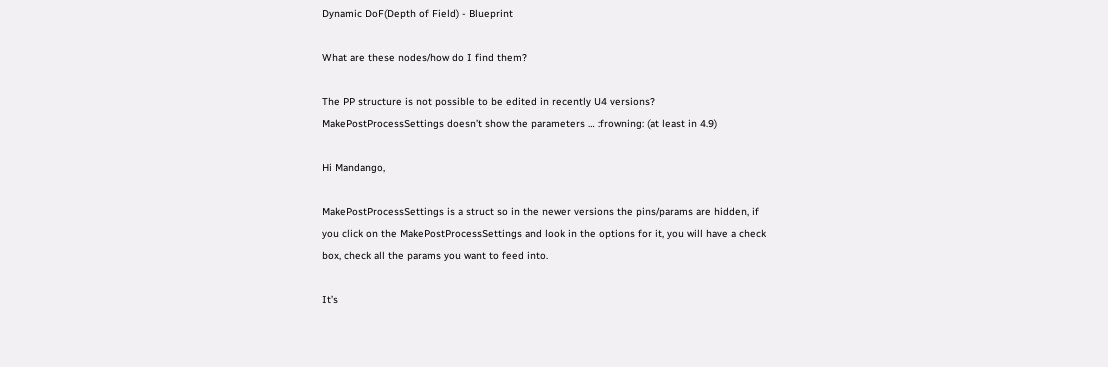Dynamic DoF(Depth of Field) - Blueprint

What are these nodes/how do I find them?

The PP structure is not possible to be edited in recently U4 versions? MakePostProcessSettings doesn’t show the parameters … :frowning: (at least in 4.9)

Hi Mandango,

MakePostProcessSettings is a struct so in the newer versions the pins/params are hidden, if you click on the MakePostProcessSettings and look in the options for it, you will have a check box, check all the params you want to feed into.

It’s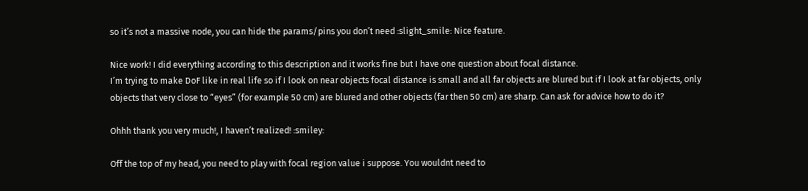so it’s not a massive node, you can hide the params/pins you don’t need :slight_smile: Nice feature.

Nice work! I did everything according to this description and it works fine but I have one question about focal distance.
I’m trying to make DoF like in real life so if I look on near objects focal distance is small and all far objects are blured but if I look at far objects, only objects that very close to “eyes” (for example 50 cm) are blured and other objects (far then 50 cm) are sharp. Can ask for advice how to do it?

Ohhh thank you very much!, I haven’t realized! :smiley:

Off the top of my head, you need to play with focal region value i suppose. You wouldnt need to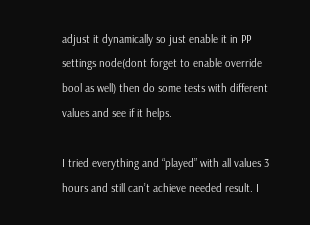adjust it dynamically so just enable it in PP settings node(dont forget to enable override bool as well) then do some tests with different values and see if it helps.

I tried everything and “played” with all values 3 hours and still can’t achieve needed result. I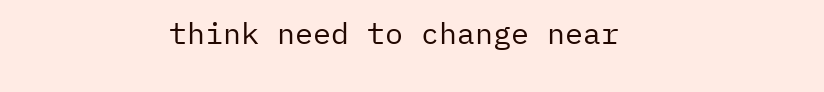think need to change near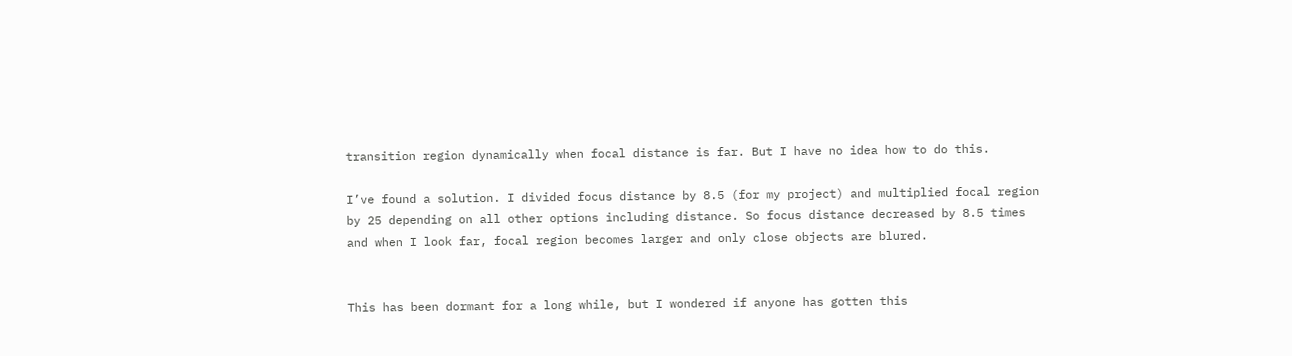transition region dynamically when focal distance is far. But I have no idea how to do this.

I’ve found a solution. I divided focus distance by 8.5 (for my project) and multiplied focal region by 25 depending on all other options including distance. So focus distance decreased by 8.5 times and when I look far, focal region becomes larger and only close objects are blured.


This has been dormant for a long while, but I wondered if anyone has gotten this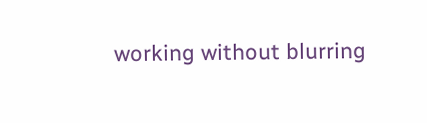working without blurring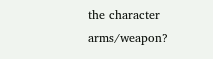the character arms/weapon?